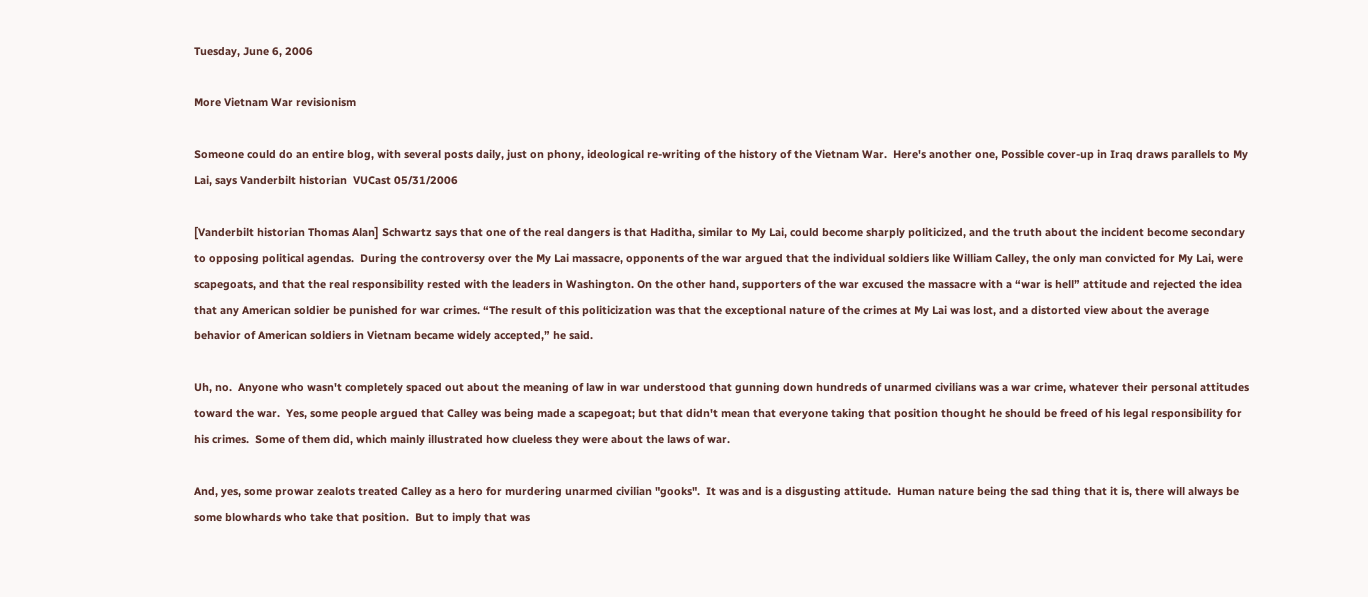Tuesday, June 6, 2006

More Vietnam War revisionism

Someone could do an entire blog, with several posts daily, just on phony, ideological re-writing of the history of the Vietnam War.  Here's another one, Possible cover-up in Iraq draws parallels to My Lai, says Vanderbilt historian  VUCast 05/31/2006

[Vanderbilt historian Thomas Alan] Schwartz says that one of the real dangers is that Haditha, similar to My Lai, could become sharply politicized, and the truth about the incident become secondary to opposing political agendas.  During the controversy over the My Lai massacre, opponents of the war argued that the individual soldiers like William Calley, the only man convicted for My Lai, were scapegoats, and that the real responsibility rested with the leaders in Washington. On the other hand, supporters of the war excused the massacre with a “war is hell” attitude and rejected the idea that any American soldier be punished for war crimes. “The result of this politicization was that the exceptional nature of the crimes at My Lai was lost, and a distorted view about the average behavior of American soldiers in Vietnam became widely accepted,” he said.

Uh, no.  Anyone who wasn't completely spaced out about the meaning of law in war understood that gunning down hundreds of unarmed civilians was a war crime, whatever their personal attitudes toward the war.  Yes, some people argued that Calley was being made a scapegoat; but that didn't mean that everyone taking that position thought he should be freed of his legal responsibility for his crimes.  Some of them did, which mainly illustrated how clueless they were about the laws of war.

And, yes, some prowar zealots treated Calley as a hero for murdering unarmed civilian "gooks".  It was and is a disgusting attitude.  Human nature being the sad thing that it is, there will always be some blowhards who take that position.  But to imply that was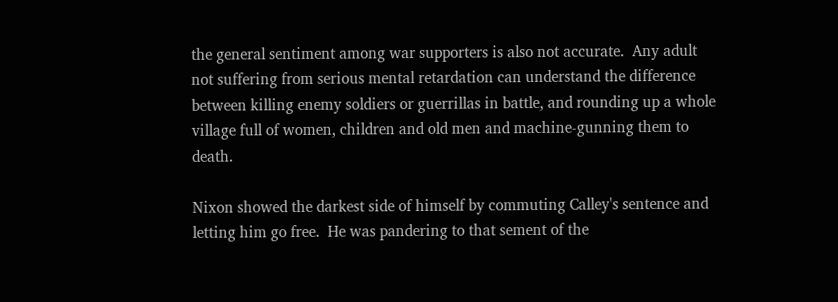the general sentiment among war supporters is also not accurate.  Any adult not suffering from serious mental retardation can understand the difference between killing enemy soldiers or guerrillas in battle, and rounding up a whole village full of women, children and old men and machine-gunning them to death.

Nixon showed the darkest side of himself by commuting Calley's sentence and letting him go free.  He was pandering to that sement of the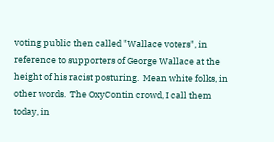voting public then called "Wallace voters", in reference to supporters of George Wallace at the height of his racist posturing.  Mean white folks, in other words.  The OxyContin crowd, I call them today, in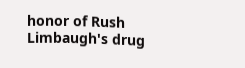honor of Rush Limbaugh's drug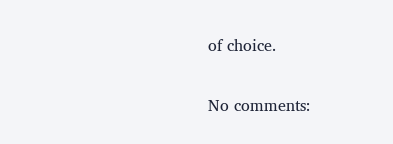of choice.

No comments: